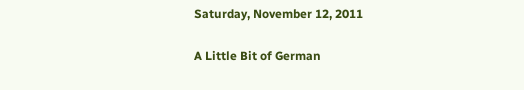Saturday, November 12, 2011

A Little Bit of German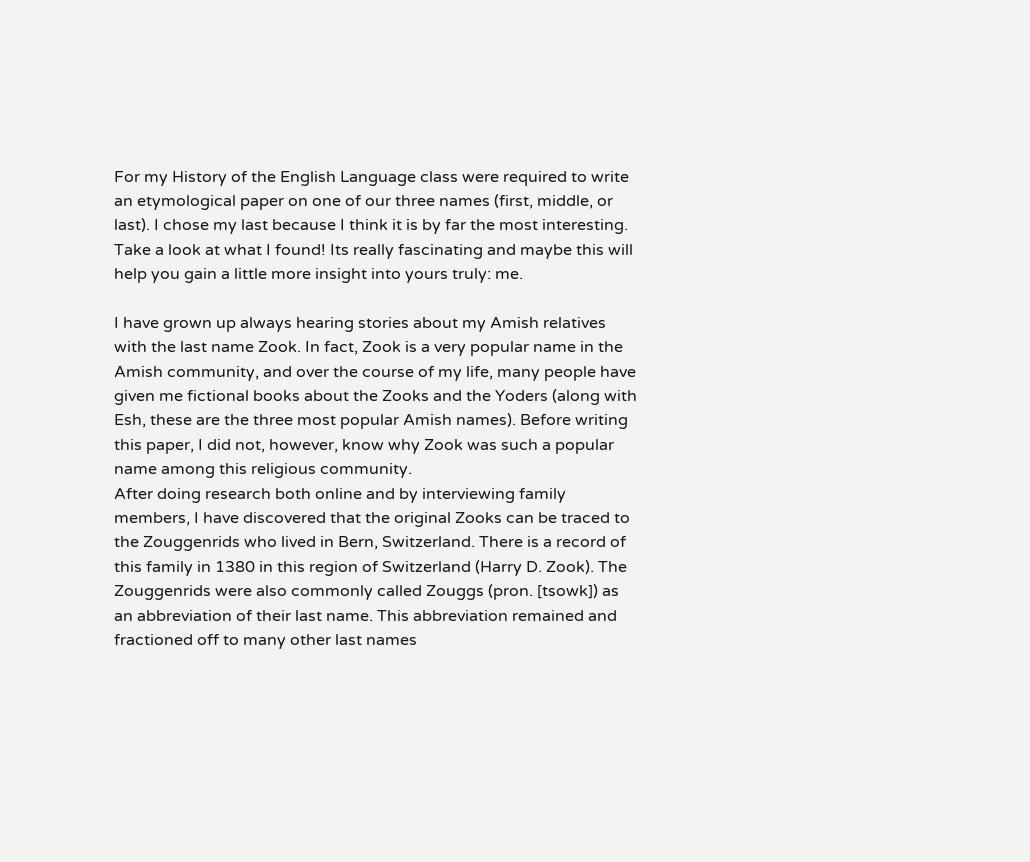For my History of the English Language class were required to write an etymological paper on one of our three names (first, middle, or last). I chose my last because I think it is by far the most interesting. Take a look at what I found! Its really fascinating and maybe this will help you gain a little more insight into yours truly: me.

I have grown up always hearing stories about my Amish relatives with the last name Zook. In fact, Zook is a very popular name in the Amish community, and over the course of my life, many people have given me fictional books about the Zooks and the Yoders (along with Esh, these are the three most popular Amish names). Before writing this paper, I did not, however, know why Zook was such a popular name among this religious community.
After doing research both online and by interviewing family members, I have discovered that the original Zooks can be traced to the Zouggenrids who lived in Bern, Switzerland. There is a record of this family in 1380 in this region of Switzerland (Harry D. Zook). The Zouggenrids were also commonly called Zouggs (pron. [tsowk]) as an abbreviation of their last name. This abbreviation remained and fractioned off to many other last names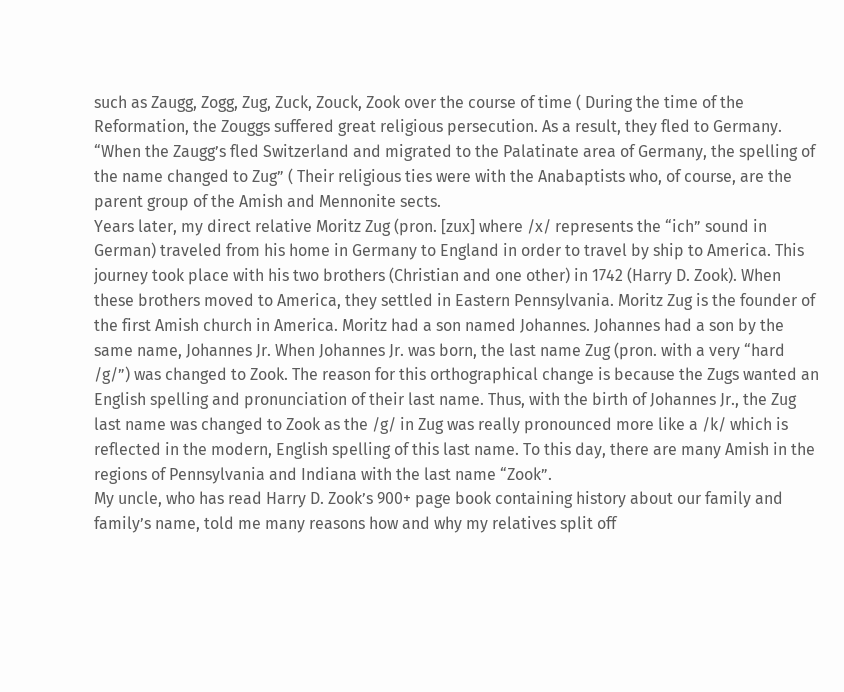such as Zaugg, Zogg, Zug, Zuck, Zouck, Zook over the course of time ( During the time of the Reformation, the Zouggs suffered great religious persecution. As a result, they fled to Germany. “When the Zaugg’s fled Switzerland and migrated to the Palatinate area of Germany, the spelling of the name changed to Zug” ( Their religious ties were with the Anabaptists who, of course, are the parent group of the Amish and Mennonite sects.
Years later, my direct relative Moritz Zug (pron. [zux] where /x/ represents the “ich” sound in German) traveled from his home in Germany to England in order to travel by ship to America. This journey took place with his two brothers (Christian and one other) in 1742 (Harry D. Zook). When these brothers moved to America, they settled in Eastern Pennsylvania. Moritz Zug is the founder of the first Amish church in America. Moritz had a son named Johannes. Johannes had a son by the same name, Johannes Jr. When Johannes Jr. was born, the last name Zug (pron. with a very “hard /g/”) was changed to Zook. The reason for this orthographical change is because the Zugs wanted an English spelling and pronunciation of their last name. Thus, with the birth of Johannes Jr., the Zug last name was changed to Zook as the /g/ in Zug was really pronounced more like a /k/ which is reflected in the modern, English spelling of this last name. To this day, there are many Amish in the regions of Pennsylvania and Indiana with the last name “Zook”.
My uncle, who has read Harry D. Zook’s 900+ page book containing history about our family and family’s name, told me many reasons how and why my relatives split off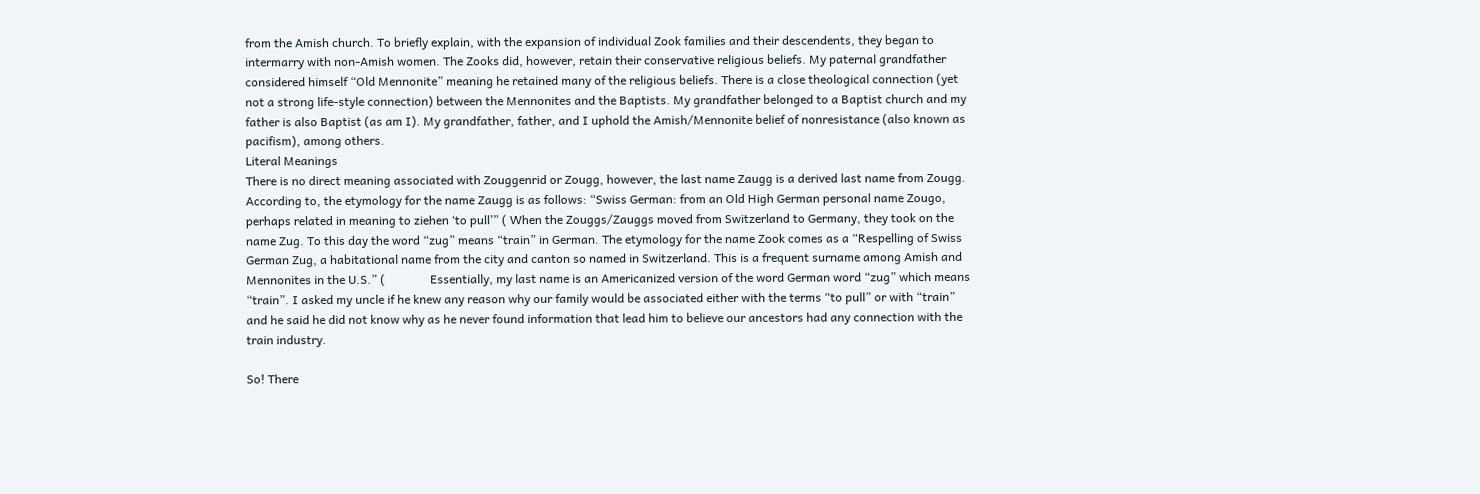from the Amish church. To briefly explain, with the expansion of individual Zook families and their descendents, they began to intermarry with non-Amish women. The Zooks did, however, retain their conservative religious beliefs. My paternal grandfather considered himself “Old Mennonite” meaning he retained many of the religious beliefs. There is a close theological connection (yet not a strong life-style connection) between the Mennonites and the Baptists. My grandfather belonged to a Baptist church and my father is also Baptist (as am I). My grandfather, father, and I uphold the Amish/Mennonite belief of nonresistance (also known as pacifism), among others.
Literal Meanings
There is no direct meaning associated with Zouggenrid or Zougg, however, the last name Zaugg is a derived last name from Zougg. According to, the etymology for the name Zaugg is as follows: “Swiss German: from an Old High German personal name Zougo, perhaps related in meaning to ziehen ‘to pull’” ( When the Zouggs/Zauggs moved from Switzerland to Germany, they took on the name Zug. To this day the word “zug” means “train” in German. The etymology for the name Zook comes as a “Respelling of Swiss German Zug, a habitational name from the city and canton so named in Switzerland. This is a frequent surname among Amish and Mennonites in the U.S.” (               Essentially, my last name is an Americanized version of the word German word “zug” which means “train”. I asked my uncle if he knew any reason why our family would be associated either with the terms “to pull” or with “train” and he said he did not know why as he never found information that lead him to believe our ancestors had any connection with the train industry.

So! There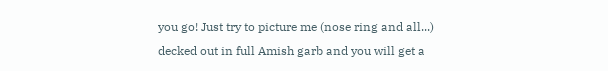you go! Just try to picture me (nose ring and all...) decked out in full Amish garb and you will get a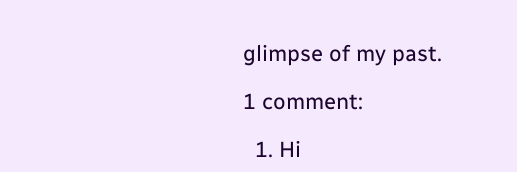glimpse of my past.

1 comment:

  1. Hi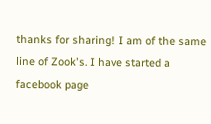thanks for sharing! I am of the same line of Zook's. I have started a facebook page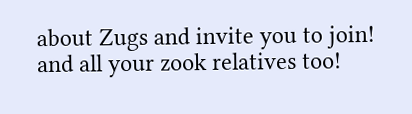about Zugs and invite you to join! and all your zook relatives too!